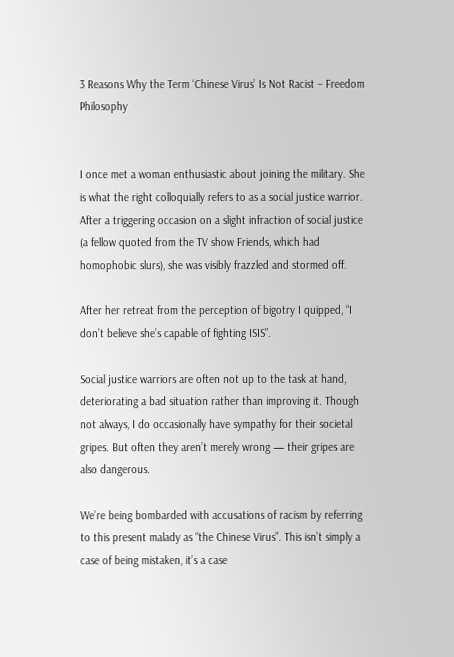3 Reasons Why the Term ‘Chinese Virus’ Is Not Racist – Freedom Philosophy


I once met a woman enthusiastic about joining the military. She is what the right colloquially refers to as a social justice warrior. After a triggering occasion on a slight infraction of social justice (a fellow quoted from the TV show Friends, which had homophobic slurs), she was visibly frazzled and stormed off.

After her retreat from the perception of bigotry I quipped, “I don’t believe she’s capable of fighting ISIS”.

Social justice warriors are often not up to the task at hand, deteriorating a bad situation rather than improving it. Though not always, I do occasionally have sympathy for their societal gripes. But often they aren’t merely wrong — their gripes are also dangerous.

We’re being bombarded with accusations of racism by referring to this present malady as “the Chinese Virus”. This isn’t simply a case of being mistaken, it’s a case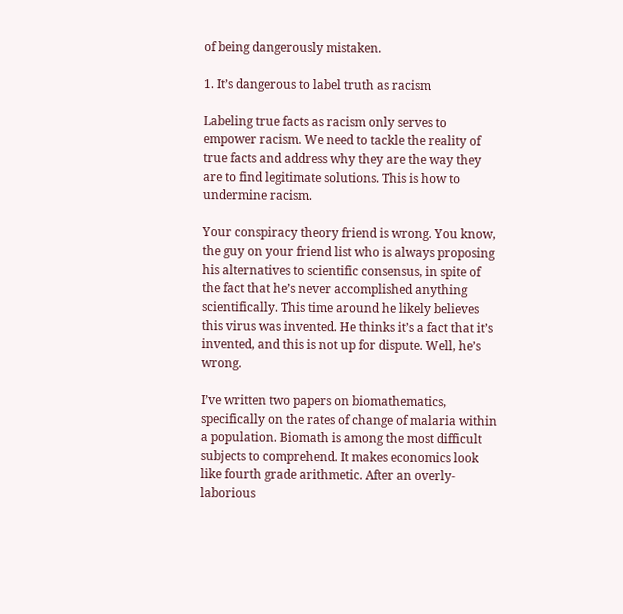of being dangerously mistaken.

1. It’s dangerous to label truth as racism

Labeling true facts as racism only serves to empower racism. We need to tackle the reality of true facts and address why they are the way they are to find legitimate solutions. This is how to undermine racism.

Your conspiracy theory friend is wrong. You know, the guy on your friend list who is always proposing his alternatives to scientific consensus, in spite of the fact that he’s never accomplished anything scientifically. This time around he likely believes this virus was invented. He thinks it’s a fact that it’s invented, and this is not up for dispute. Well, he’s wrong.

I’ve written two papers on biomathematics, specifically on the rates of change of malaria within a population. Biomath is among the most difficult subjects to comprehend. It makes economics look like fourth grade arithmetic. After an overly-laborious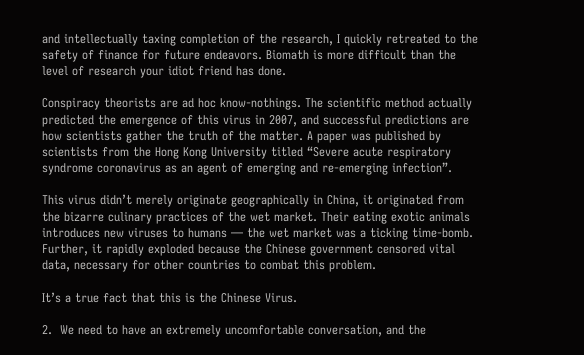and intellectually taxing completion of the research, I quickly retreated to the safety of finance for future endeavors. Biomath is more difficult than the level of research your idiot friend has done.

Conspiracy theorists are ad hoc know-nothings. The scientific method actually predicted the emergence of this virus in 2007, and successful predictions are how scientists gather the truth of the matter. A paper was published by scientists from the Hong Kong University titled “Severe acute respiratory syndrome coronavirus as an agent of emerging and re-emerging infection”.

This virus didn’t merely originate geographically in China, it originated from the bizarre culinary practices of the wet market. Their eating exotic animals introduces new viruses to humans — the wet market was a ticking time-bomb. Further, it rapidly exploded because the Chinese government censored vital data, necessary for other countries to combat this problem.

It’s a true fact that this is the Chinese Virus.

2.  We need to have an extremely uncomfortable conversation, and the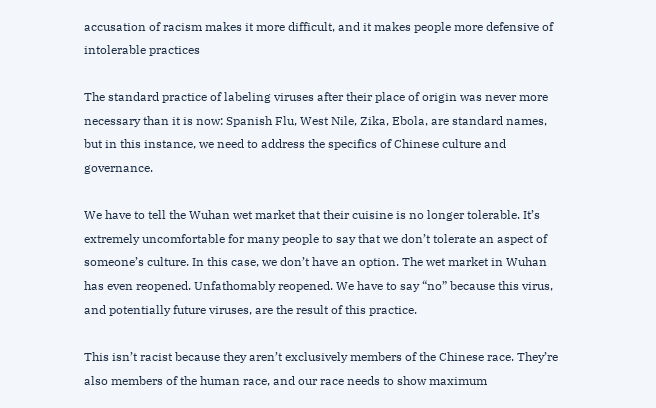accusation of racism makes it more difficult, and it makes people more defensive of intolerable practices

The standard practice of labeling viruses after their place of origin was never more necessary than it is now: Spanish Flu, West Nile, Zika, Ebola, are standard names, but in this instance, we need to address the specifics of Chinese culture and governance.

We have to tell the Wuhan wet market that their cuisine is no longer tolerable. It’s extremely uncomfortable for many people to say that we don’t tolerate an aspect of someone’s culture. In this case, we don’t have an option. The wet market in Wuhan has even reopened. Unfathomably reopened. We have to say “no” because this virus, and potentially future viruses, are the result of this practice.

This isn’t racist because they aren’t exclusively members of the Chinese race. They’re also members of the human race, and our race needs to show maximum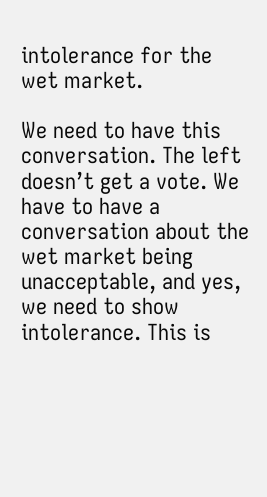intolerance for the wet market.

We need to have this conversation. The left doesn’t get a vote. We have to have a conversation about the wet market being unacceptable, and yes, we need to show intolerance. This is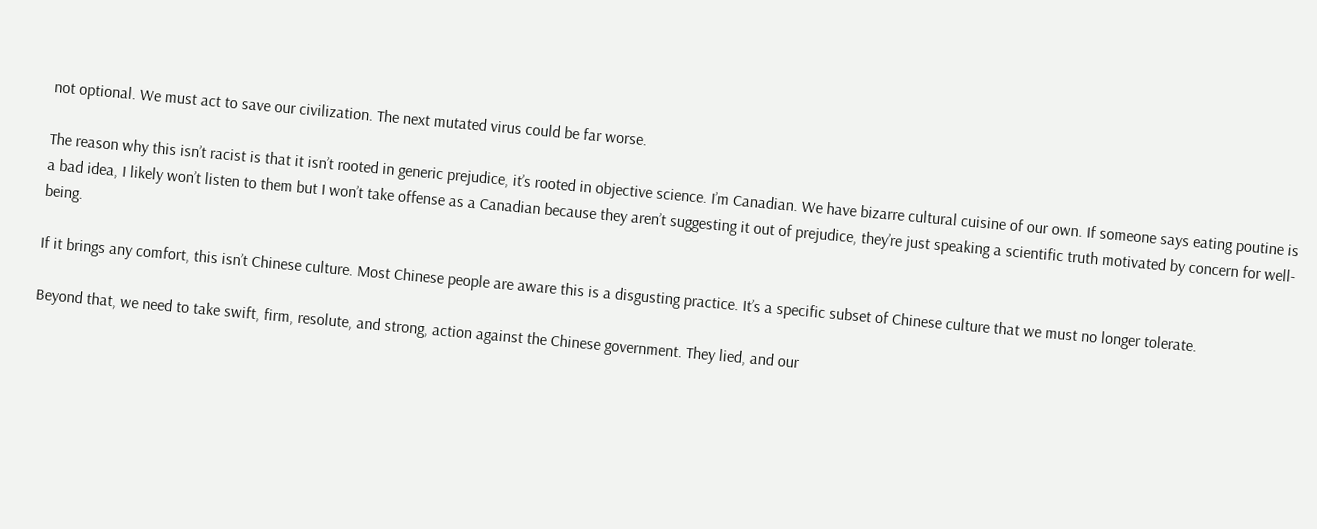not optional. We must act to save our civilization. The next mutated virus could be far worse.

The reason why this isn’t racist is that it isn’t rooted in generic prejudice, it’s rooted in objective science. I’m Canadian. We have bizarre cultural cuisine of our own. If someone says eating poutine is a bad idea, I likely won’t listen to them but I won’t take offense as a Canadian because they aren’t suggesting it out of prejudice, they’re just speaking a scientific truth motivated by concern for well-being.

If it brings any comfort, this isn’t Chinese culture. Most Chinese people are aware this is a disgusting practice. It’s a specific subset of Chinese culture that we must no longer tolerate.

Beyond that, we need to take swift, firm, resolute, and strong, action against the Chinese government. They lied, and our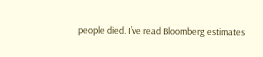people died. I’ve read Bloomberg estimates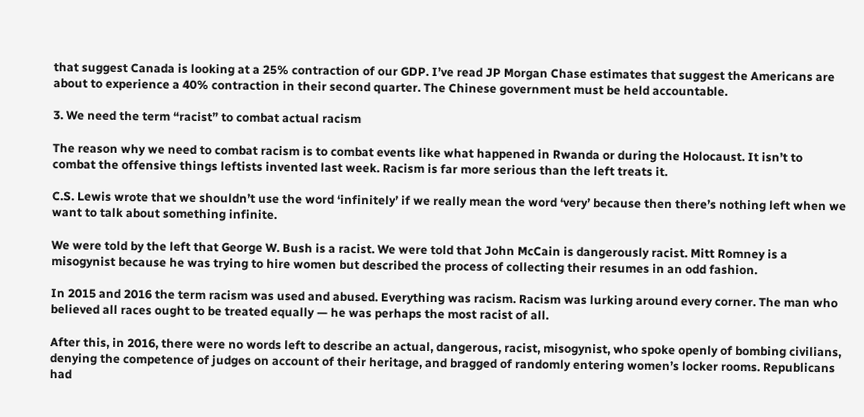that suggest Canada is looking at a 25% contraction of our GDP. I’ve read JP Morgan Chase estimates that suggest the Americans are about to experience a 40% contraction in their second quarter. The Chinese government must be held accountable.

3. We need the term “racist” to combat actual racism

The reason why we need to combat racism is to combat events like what happened in Rwanda or during the Holocaust. It isn’t to combat the offensive things leftists invented last week. Racism is far more serious than the left treats it.

C.S. Lewis wrote that we shouldn’t use the word ‘infinitely’ if we really mean the word ‘very’ because then there’s nothing left when we want to talk about something infinite.

We were told by the left that George W. Bush is a racist. We were told that John McCain is dangerously racist. Mitt Romney is a misogynist because he was trying to hire women but described the process of collecting their resumes in an odd fashion.

In 2015 and 2016 the term racism was used and abused. Everything was racism. Racism was lurking around every corner. The man who believed all races ought to be treated equally — he was perhaps the most racist of all.

After this, in 2016, there were no words left to describe an actual, dangerous, racist, misogynist, who spoke openly of bombing civilians, denying the competence of judges on account of their heritage, and bragged of randomly entering women’s locker rooms. Republicans had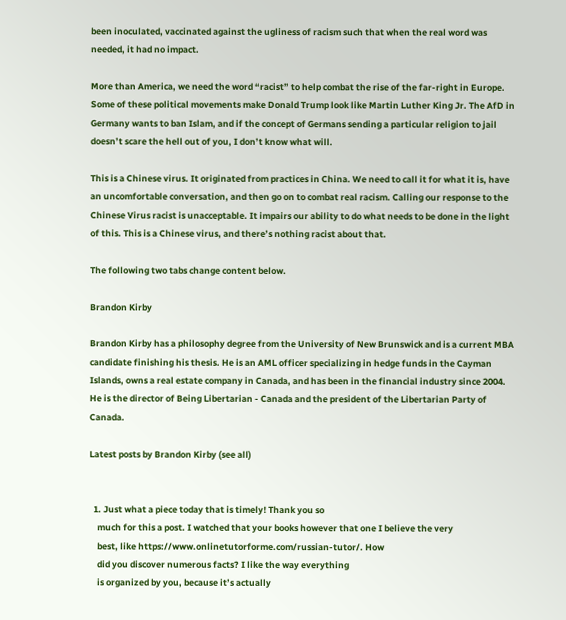been inoculated, vaccinated against the ugliness of racism such that when the real word was needed, it had no impact.

More than America, we need the word “racist” to help combat the rise of the far-right in Europe. Some of these political movements make Donald Trump look like Martin Luther King Jr. The AfD in Germany wants to ban Islam, and if the concept of Germans sending a particular religion to jail doesn’t scare the hell out of you, I don’t know what will.

This is a Chinese virus. It originated from practices in China. We need to call it for what it is, have an uncomfortable conversation, and then go on to combat real racism. Calling our response to the Chinese Virus racist is unacceptable. It impairs our ability to do what needs to be done in the light of this. This is a Chinese virus, and there’s nothing racist about that.

The following two tabs change content below.

Brandon Kirby

Brandon Kirby has a philosophy degree from the University of New Brunswick and is a current MBA candidate finishing his thesis. He is an AML officer specializing in hedge funds in the Cayman Islands, owns a real estate company in Canada, and has been in the financial industry since 2004. He is the director of Being Libertarian - Canada and the president of the Libertarian Party of Canada.

Latest posts by Brandon Kirby (see all)


  1. Just what a piece today that is timely! Thank you so
    much for this a post. I watched that your books however that one I believe the very
    best, like https://www.onlinetutorforme.com/russian-tutor/. How
    did you discover numerous facts? I like the way everything
    is organized by you, because it’s actually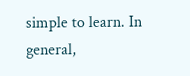simple to learn. In general,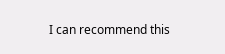I can recommend this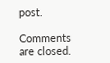post.

Comments are closed.